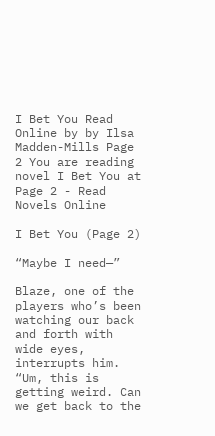I Bet You Read Online by by Ilsa Madden-Mills Page 2 You are reading novel I Bet You at Page 2 - Read Novels Online

I Bet You (Page 2)

“Maybe I need—”

Blaze, one of the players who’s been watching our back and forth with wide eyes, interrupts him. “Um, this is getting weird. Can we get back to the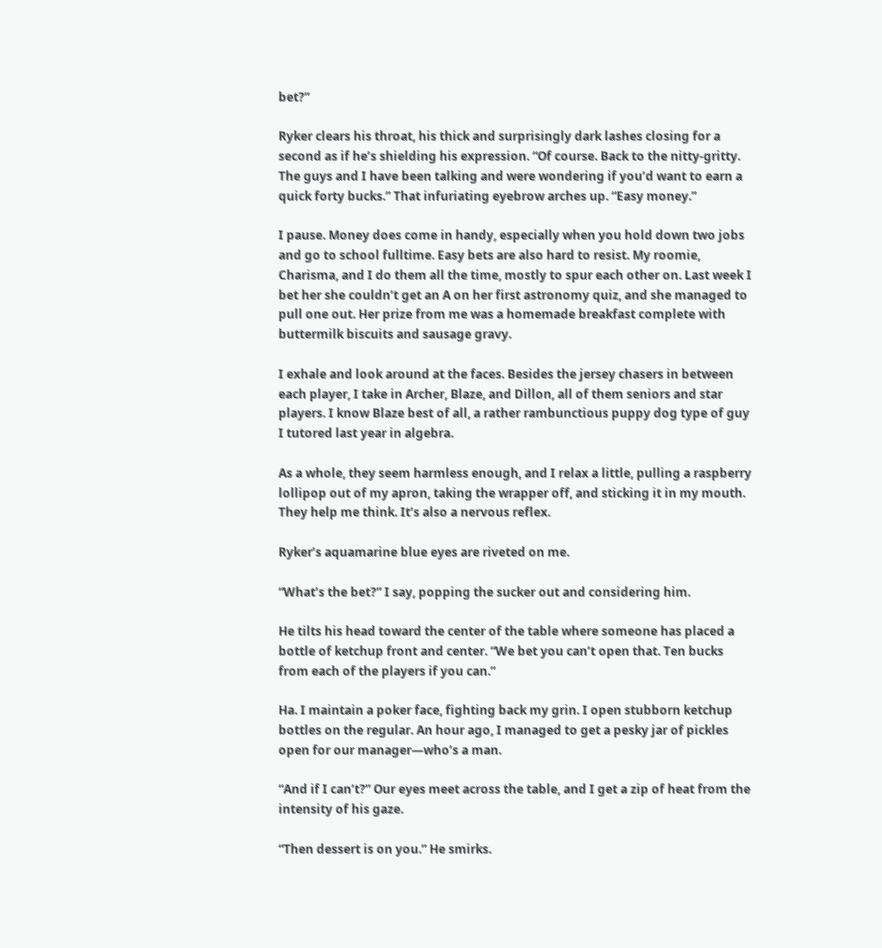bet?”

Ryker clears his throat, his thick and surprisingly dark lashes closing for a second as if he’s shielding his expression. “Of course. Back to the nitty-gritty. The guys and I have been talking and were wondering if you’d want to earn a quick forty bucks.” That infuriating eyebrow arches up. “Easy money.”

I pause. Money does come in handy, especially when you hold down two jobs and go to school fulltime. Easy bets are also hard to resist. My roomie, Charisma, and I do them all the time, mostly to spur each other on. Last week I bet her she couldn’t get an A on her first astronomy quiz, and she managed to pull one out. Her prize from me was a homemade breakfast complete with buttermilk biscuits and sausage gravy.

I exhale and look around at the faces. Besides the jersey chasers in between each player, I take in Archer, Blaze, and Dillon, all of them seniors and star players. I know Blaze best of all, a rather rambunctious puppy dog type of guy I tutored last year in algebra.

As a whole, they seem harmless enough, and I relax a little, pulling a raspberry lollipop out of my apron, taking the wrapper off, and sticking it in my mouth. They help me think. It’s also a nervous reflex.

Ryker’s aquamarine blue eyes are riveted on me.

“What’s the bet?” I say, popping the sucker out and considering him.

He tilts his head toward the center of the table where someone has placed a bottle of ketchup front and center. “We bet you can’t open that. Ten bucks from each of the players if you can.”

Ha. I maintain a poker face, fighting back my grin. I open stubborn ketchup bottles on the regular. An hour ago, I managed to get a pesky jar of pickles open for our manager—who’s a man.

“And if I can’t?” Our eyes meet across the table, and I get a zip of heat from the intensity of his gaze.

“Then dessert is on you.” He smirks.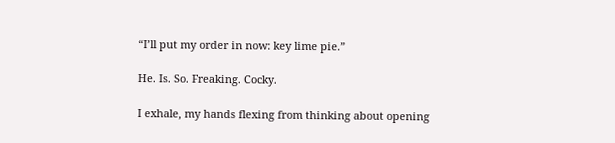“I’ll put my order in now: key lime pie.”

He. Is. So. Freaking. Cocky.

I exhale, my hands flexing from thinking about opening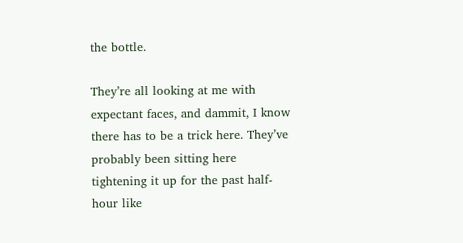the bottle.

They’re all looking at me with expectant faces, and dammit, I know there has to be a trick here. They’ve probably been sitting here tightening it up for the past half-hour like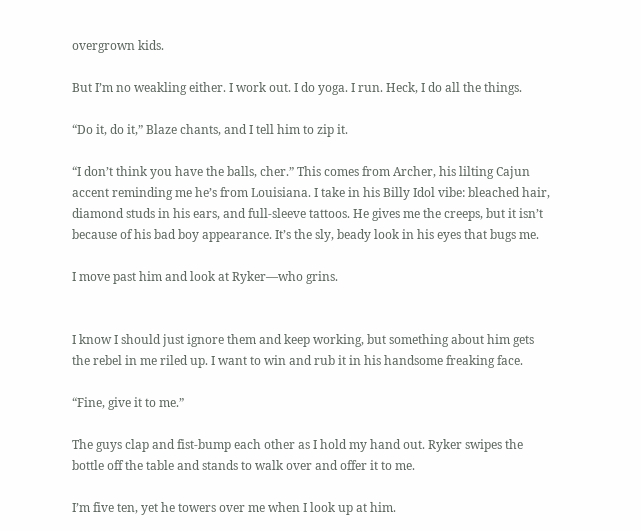overgrown kids.

But I’m no weakling either. I work out. I do yoga. I run. Heck, I do all the things.

“Do it, do it,” Blaze chants, and I tell him to zip it.

“I don’t think you have the balls, cher.” This comes from Archer, his lilting Cajun accent reminding me he’s from Louisiana. I take in his Billy Idol vibe: bleached hair, diamond studs in his ears, and full-sleeve tattoos. He gives me the creeps, but it isn’t because of his bad boy appearance. It’s the sly, beady look in his eyes that bugs me.

I move past him and look at Ryker—who grins.


I know I should just ignore them and keep working, but something about him gets the rebel in me riled up. I want to win and rub it in his handsome freaking face.

“Fine, give it to me.”

The guys clap and fist-bump each other as I hold my hand out. Ryker swipes the bottle off the table and stands to walk over and offer it to me.

I’m five ten, yet he towers over me when I look up at him.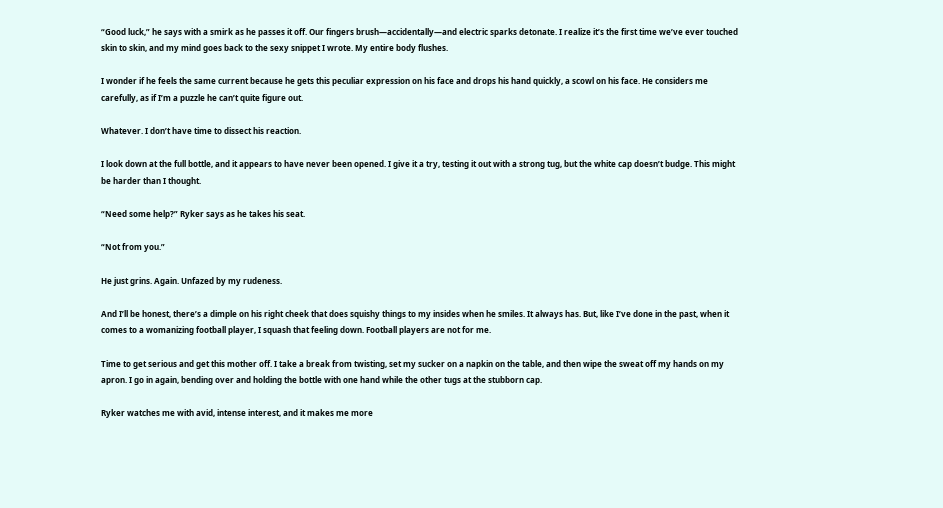“Good luck,” he says with a smirk as he passes it off. Our fingers brush—accidentally—and electric sparks detonate. I realize it’s the first time we’ve ever touched skin to skin, and my mind goes back to the sexy snippet I wrote. My entire body flushes.

I wonder if he feels the same current because he gets this peculiar expression on his face and drops his hand quickly, a scowl on his face. He considers me carefully, as if I’m a puzzle he can’t quite figure out.

Whatever. I don’t have time to dissect his reaction.

I look down at the full bottle, and it appears to have never been opened. I give it a try, testing it out with a strong tug, but the white cap doesn’t budge. This might be harder than I thought.

“Need some help?” Ryker says as he takes his seat.

“Not from you.”

He just grins. Again. Unfazed by my rudeness.

And I’ll be honest, there’s a dimple on his right cheek that does squishy things to my insides when he smiles. It always has. But, like I’ve done in the past, when it comes to a womanizing football player, I squash that feeling down. Football players are not for me.

Time to get serious and get this mother off. I take a break from twisting, set my sucker on a napkin on the table, and then wipe the sweat off my hands on my apron. I go in again, bending over and holding the bottle with one hand while the other tugs at the stubborn cap.

Ryker watches me with avid, intense interest, and it makes me more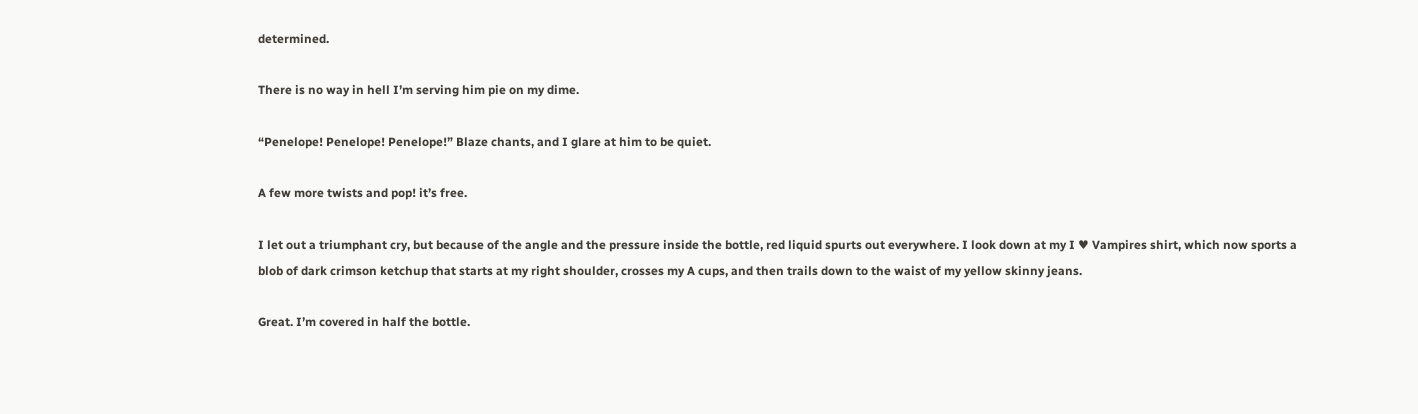determined.

There is no way in hell I’m serving him pie on my dime.

“Penelope! Penelope! Penelope!” Blaze chants, and I glare at him to be quiet.

A few more twists and pop! it’s free.

I let out a triumphant cry, but because of the angle and the pressure inside the bottle, red liquid spurts out everywhere. I look down at my I ♥ Vampires shirt, which now sports a blob of dark crimson ketchup that starts at my right shoulder, crosses my A cups, and then trails down to the waist of my yellow skinny jeans.

Great. I’m covered in half the bottle.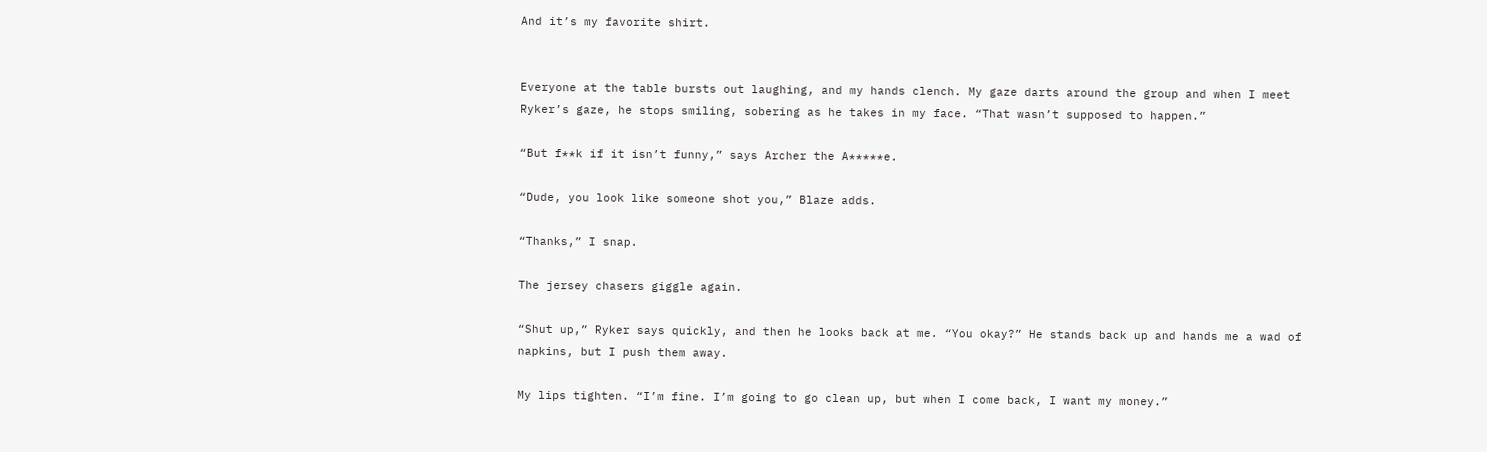And it’s my favorite shirt.


Everyone at the table bursts out laughing, and my hands clench. My gaze darts around the group and when I meet Ryker’s gaze, he stops smiling, sobering as he takes in my face. “That wasn’t supposed to happen.”

“But f**k if it isn’t funny,” says Archer the A*****e.

“Dude, you look like someone shot you,” Blaze adds.

“Thanks,” I snap.

The jersey chasers giggle again.

“Shut up,” Ryker says quickly, and then he looks back at me. “You okay?” He stands back up and hands me a wad of napkins, but I push them away.

My lips tighten. “I’m fine. I’m going to go clean up, but when I come back, I want my money.”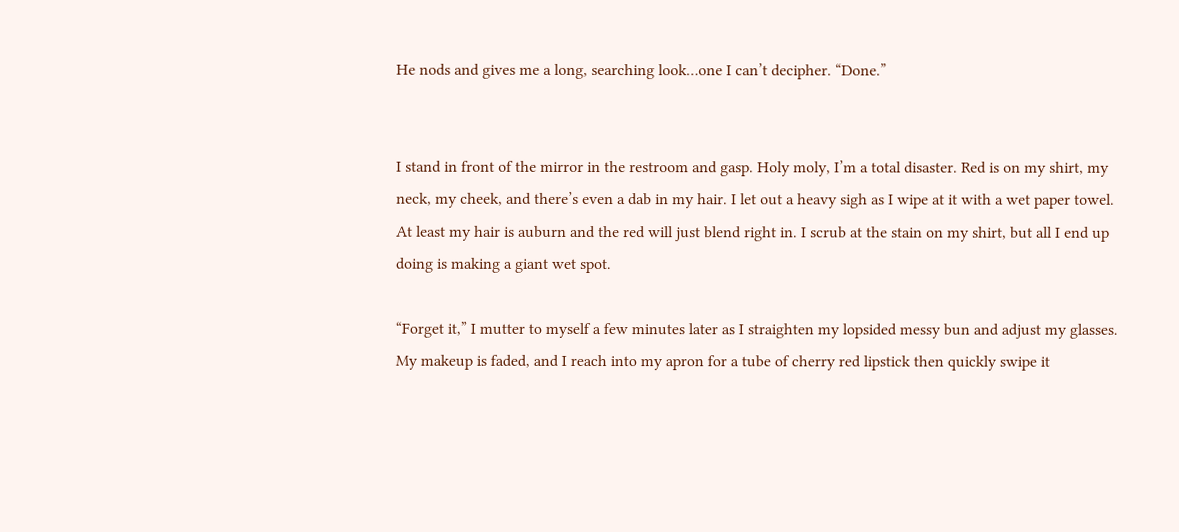He nods and gives me a long, searching look…one I can’t decipher. “Done.”


I stand in front of the mirror in the restroom and gasp. Holy moly, I’m a total disaster. Red is on my shirt, my neck, my cheek, and there’s even a dab in my hair. I let out a heavy sigh as I wipe at it with a wet paper towel. At least my hair is auburn and the red will just blend right in. I scrub at the stain on my shirt, but all I end up doing is making a giant wet spot.

“Forget it,” I mutter to myself a few minutes later as I straighten my lopsided messy bun and adjust my glasses. My makeup is faded, and I reach into my apron for a tube of cherry red lipstick then quickly swipe it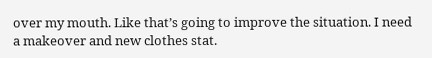over my mouth. Like that’s going to improve the situation. I need a makeover and new clothes stat.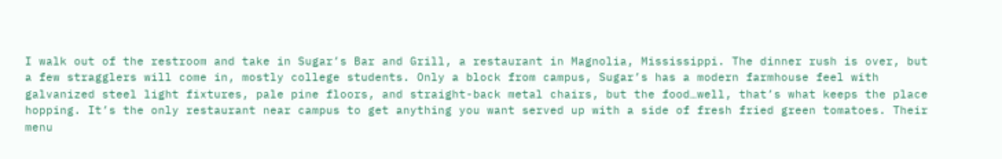I walk out of the restroom and take in Sugar’s Bar and Grill, a restaurant in Magnolia, Mississippi. The dinner rush is over, but a few stragglers will come in, mostly college students. Only a block from campus, Sugar’s has a modern farmhouse feel with galvanized steel light fixtures, pale pine floors, and straight-back metal chairs, but the food…well, that’s what keeps the place hopping. It’s the only restaurant near campus to get anything you want served up with a side of fresh fried green tomatoes. Their menu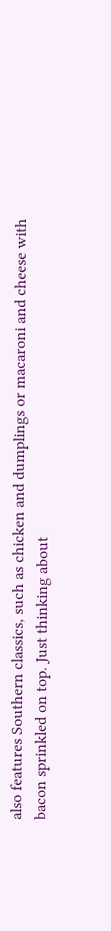also features Southern classics, such as chicken and dumplings or macaroni and cheese with bacon sprinkled on top. Just thinking about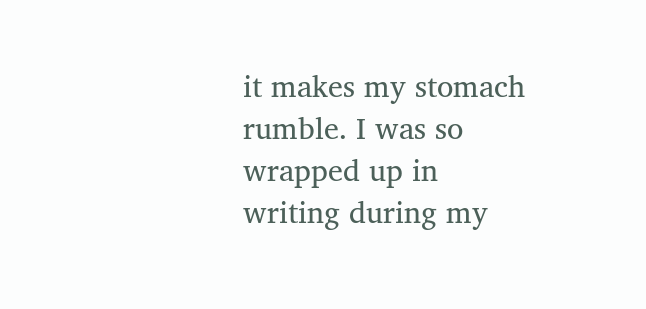it makes my stomach rumble. I was so wrapped up in writing during my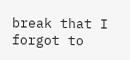break that I forgot to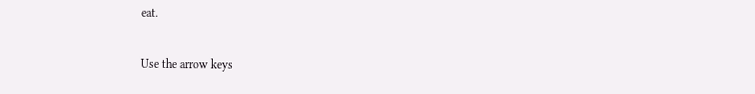eat.

Use the arrow keys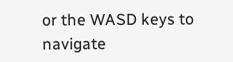or the WASD keys to navigate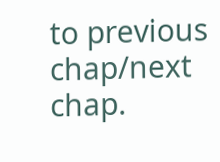to previous chap/next chap.